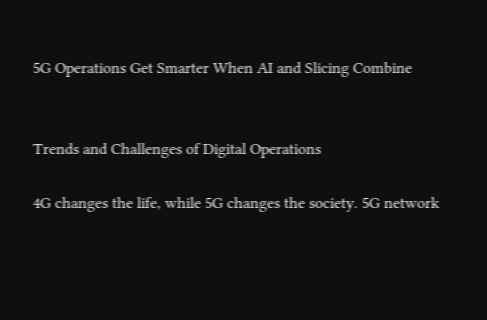5G Operations Get Smarter When AI and Slicing Combine


Trends and Challenges of Digital Operations

4G changes the life, while 5G changes the society. 5G network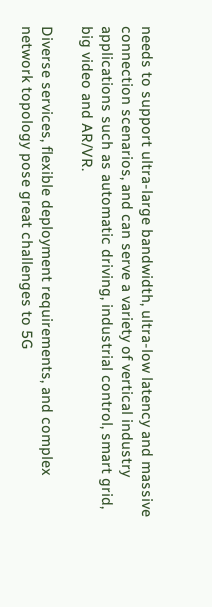needs to support ultra-large bandwidth, ultra-low latency and massive connection scenarios, and can serve a variety of vertical industry applications such as automatic driving, industrial control, smart grid, big video and AR/VR.

Diverse services, flexible deployment requirements, and complex network topology pose great challenges to 5G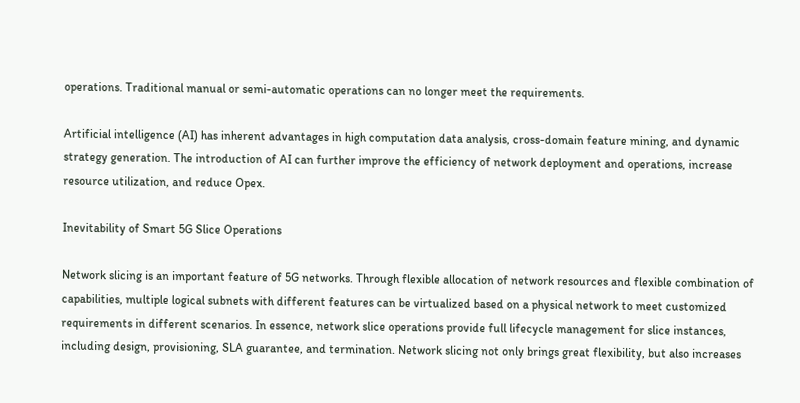operations. Traditional manual or semi-automatic operations can no longer meet the requirements.

Artificial intelligence (AI) has inherent advantages in high computation data analysis, cross-domain feature mining, and dynamic strategy generation. The introduction of AI can further improve the efficiency of network deployment and operations, increase resource utilization, and reduce Opex.

Inevitability of Smart 5G Slice Operations

Network slicing is an important feature of 5G networks. Through flexible allocation of network resources and flexible combination of capabilities, multiple logical subnets with different features can be virtualized based on a physical network to meet customized requirements in different scenarios. In essence, network slice operations provide full lifecycle management for slice instances, including design, provisioning, SLA guarantee, and termination. Network slicing not only brings great flexibility, but also increases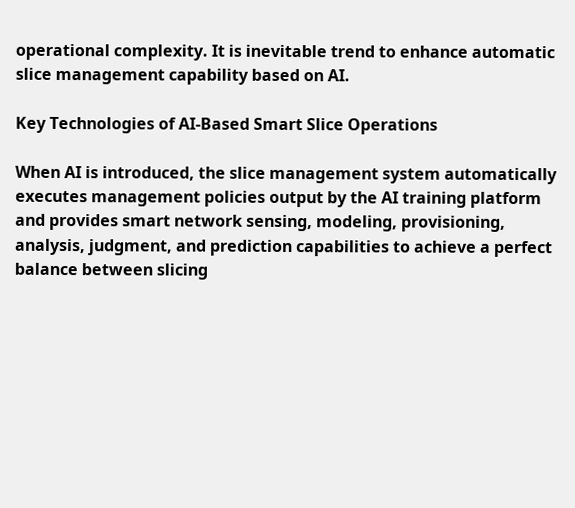operational complexity. It is inevitable trend to enhance automatic slice management capability based on AI.

Key Technologies of AI-Based Smart Slice Operations

When AI is introduced, the slice management system automatically executes management policies output by the AI training platform and provides smart network sensing, modeling, provisioning, analysis, judgment, and prediction capabilities to achieve a perfect balance between slicing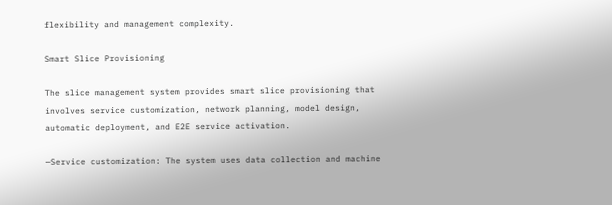flexibility and management complexity.

Smart Slice Provisioning

The slice management system provides smart slice provisioning that involves service customization, network planning, model design, automatic deployment, and E2E service activation.

—Service customization: The system uses data collection and machine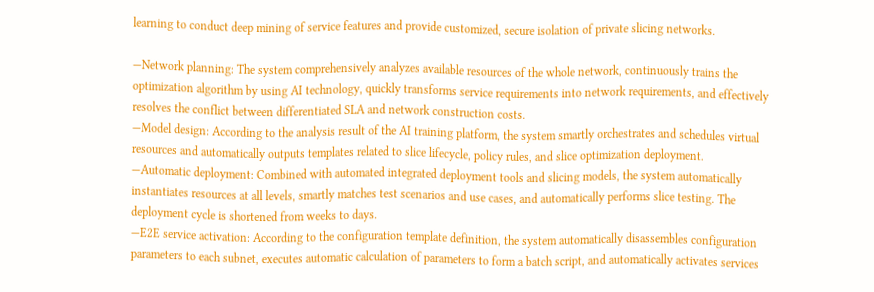learning to conduct deep mining of service features and provide customized, secure isolation of private slicing networks.

—Network planning: The system comprehensively analyzes available resources of the whole network, continuously trains the optimization algorithm by using AI technology, quickly transforms service requirements into network requirements, and effectively resolves the conflict between differentiated SLA and network construction costs.
—Model design: According to the analysis result of the AI training platform, the system smartly orchestrates and schedules virtual resources and automatically outputs templates related to slice lifecycle, policy rules, and slice optimization deployment.
—Automatic deployment: Combined with automated integrated deployment tools and slicing models, the system automatically instantiates resources at all levels, smartly matches test scenarios and use cases, and automatically performs slice testing. The deployment cycle is shortened from weeks to days.
—E2E service activation: According to the configuration template definition, the system automatically disassembles configuration parameters to each subnet, executes automatic calculation of parameters to form a batch script, and automatically activates services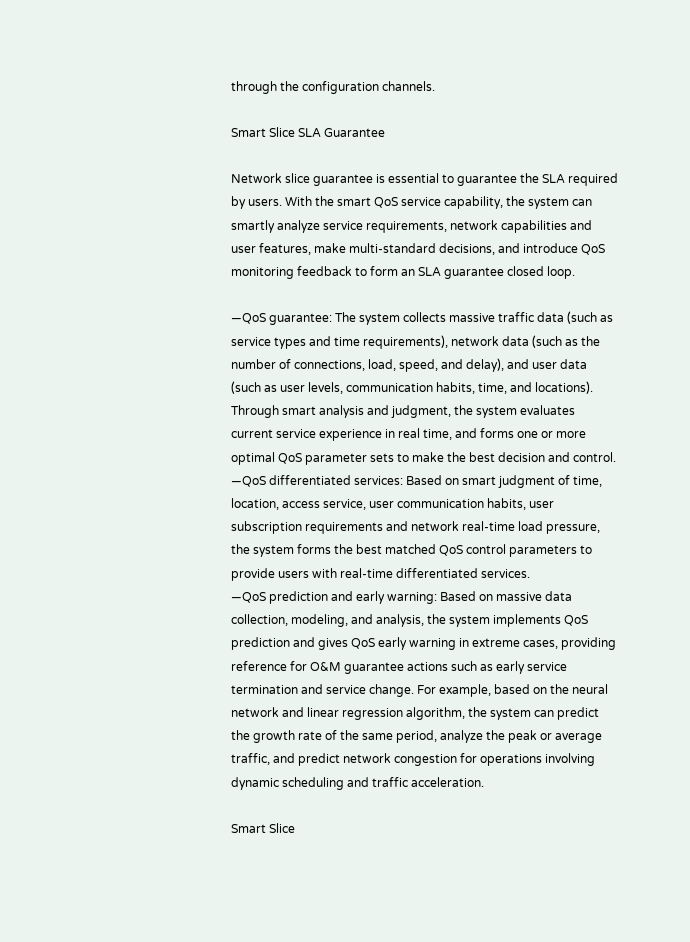through the configuration channels.

Smart Slice SLA Guarantee

Network slice guarantee is essential to guarantee the SLA required by users. With the smart QoS service capability, the system can smartly analyze service requirements, network capabilities and user features, make multi-standard decisions, and introduce QoS monitoring feedback to form an SLA guarantee closed loop.

—QoS guarantee: The system collects massive traffic data (such as service types and time requirements), network data (such as the number of connections, load, speed, and delay), and user data (such as user levels, communication habits, time, and locations). Through smart analysis and judgment, the system evaluates current service experience in real time, and forms one or more optimal QoS parameter sets to make the best decision and control.
—QoS differentiated services: Based on smart judgment of time, location, access service, user communication habits, user subscription requirements and network real-time load pressure, the system forms the best matched QoS control parameters to provide users with real-time differentiated services.
—QoS prediction and early warning: Based on massive data collection, modeling, and analysis, the system implements QoS prediction and gives QoS early warning in extreme cases, providing reference for O&M guarantee actions such as early service termination and service change. For example, based on the neural network and linear regression algorithm, the system can predict the growth rate of the same period, analyze the peak or average traffic, and predict network congestion for operations involving dynamic scheduling and traffic acceleration.

Smart Slice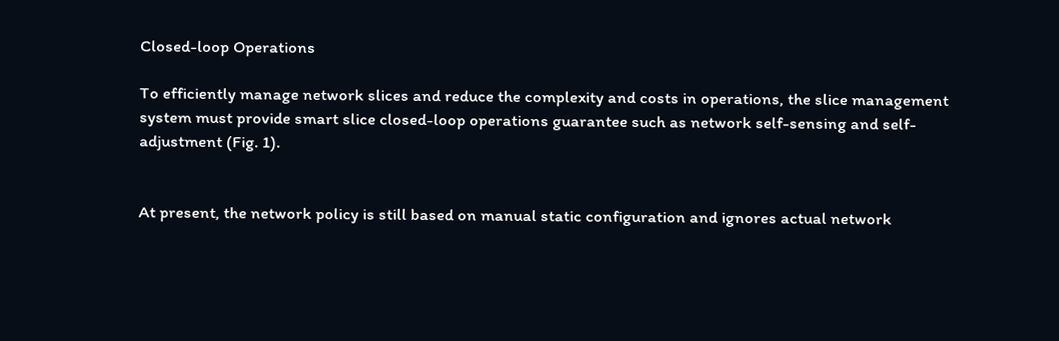Closed-loop Operations

To efficiently manage network slices and reduce the complexity and costs in operations, the slice management system must provide smart slice closed-loop operations guarantee such as network self-sensing and self- adjustment (Fig. 1).


At present, the network policy is still based on manual static configuration and ignores actual network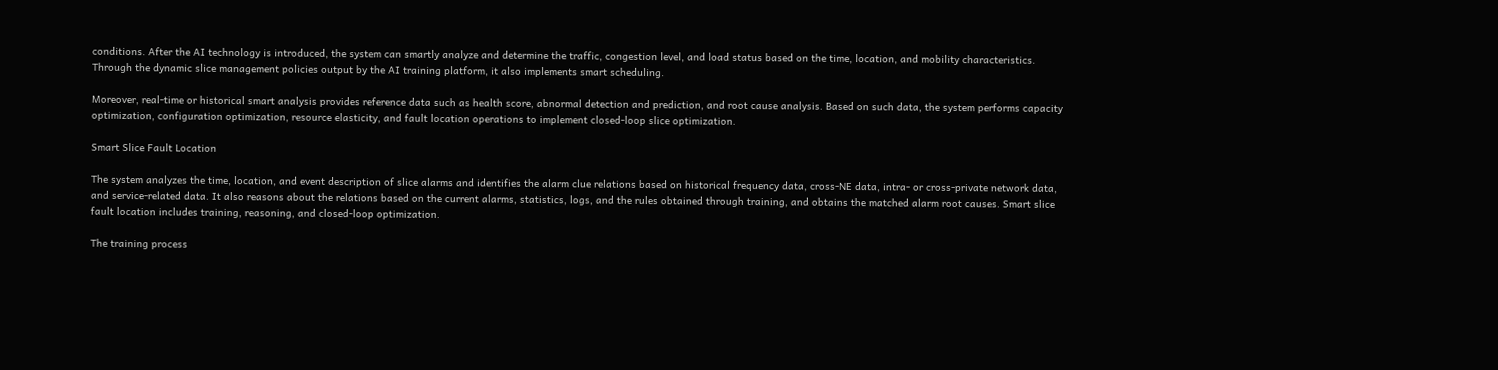conditions. After the AI technology is introduced, the system can smartly analyze and determine the traffic, congestion level, and load status based on the time, location, and mobility characteristics. Through the dynamic slice management policies output by the AI training platform, it also implements smart scheduling.

Moreover, real-time or historical smart analysis provides reference data such as health score, abnormal detection and prediction, and root cause analysis. Based on such data, the system performs capacity optimization, configuration optimization, resource elasticity, and fault location operations to implement closed-loop slice optimization.

Smart Slice Fault Location

The system analyzes the time, location, and event description of slice alarms and identifies the alarm clue relations based on historical frequency data, cross-NE data, intra- or cross-private network data, and service-related data. It also reasons about the relations based on the current alarms, statistics, logs, and the rules obtained through training, and obtains the matched alarm root causes. Smart slice fault location includes training, reasoning, and closed-loop optimization.

The training process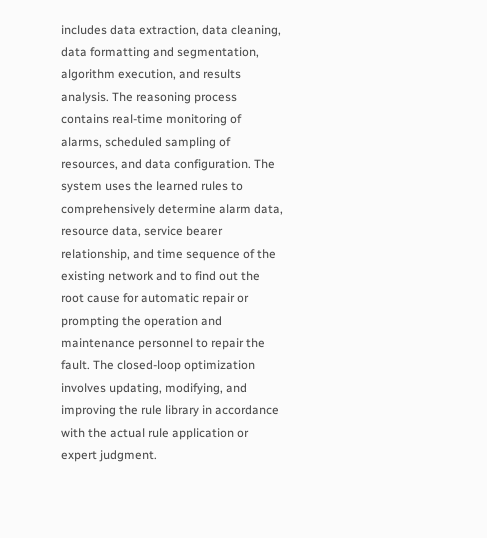includes data extraction, data cleaning, data formatting and segmentation, algorithm execution, and results analysis. The reasoning process contains real-time monitoring of alarms, scheduled sampling of resources, and data configuration. The system uses the learned rules to comprehensively determine alarm data, resource data, service bearer relationship, and time sequence of the existing network and to find out the root cause for automatic repair or prompting the operation and maintenance personnel to repair the fault. The closed-loop optimization involves updating, modifying, and improving the rule library in accordance with the actual rule application or expert judgment.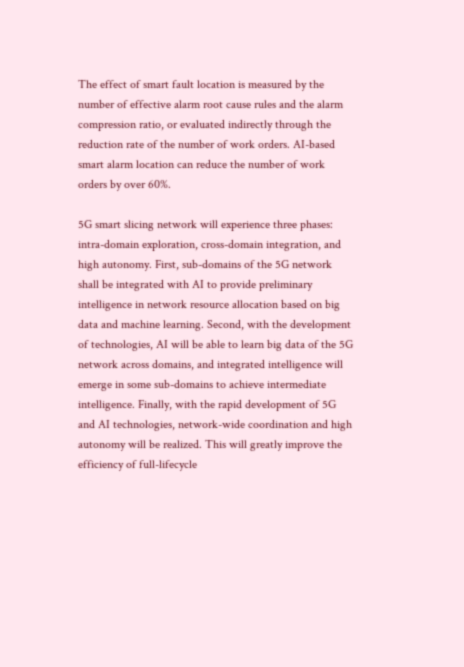The effect of smart fault location is measured by the number of effective alarm root cause rules and the alarm compression ratio, or evaluated indirectly through the reduction rate of the number of work orders. AI-based smart alarm location can reduce the number of work orders by over 60%.

5G smart slicing network will experience three phases: intra-domain exploration, cross-domain integration, and high autonomy. First, sub-domains of the 5G network shall be integrated with AI to provide preliminary intelligence in network resource allocation based on big data and machine learning. Second, with the development of technologies, AI will be able to learn big data of the 5G network across domains, and integrated intelligence will emerge in some sub-domains to achieve intermediate intelligence. Finally, with the rapid development of 5G and AI technologies, network-wide coordination and high autonomy will be realized. This will greatly improve the efficiency of full-lifecycle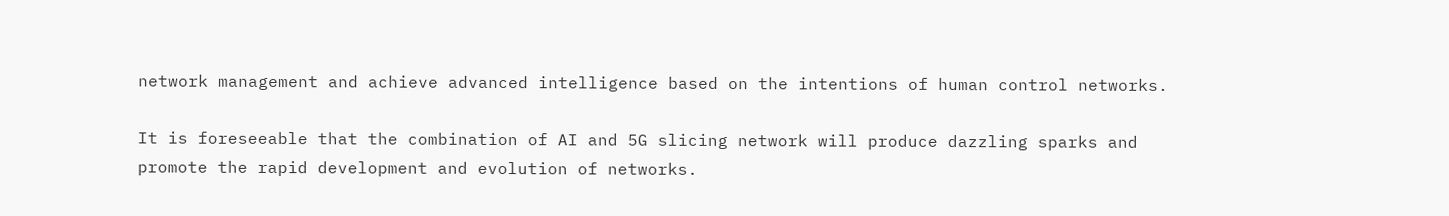network management and achieve advanced intelligence based on the intentions of human control networks.

It is foreseeable that the combination of AI and 5G slicing network will produce dazzling sparks and promote the rapid development and evolution of networks.